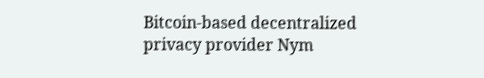Bitcoin-based decentralized privacy provider Nym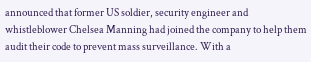announced that former US soldier, security engineer and whistleblower Chelsea Manning had joined the company to help them audit their code to prevent mass surveillance. With a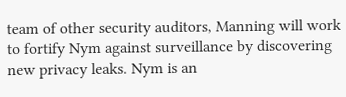team of other security auditors, Manning will work to fortify Nym against surveillance by discovering new privacy leaks. Nym is an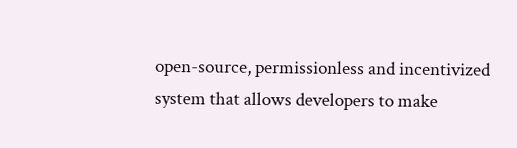open-source, permissionless and incentivized system that allows developers to make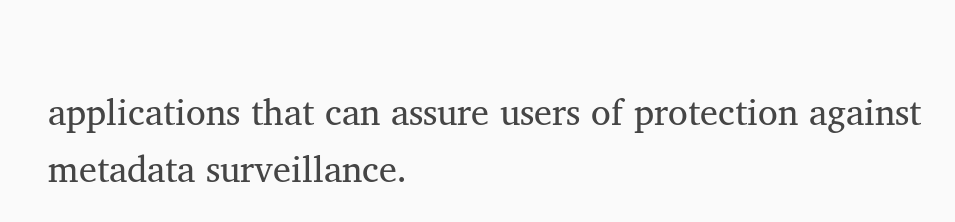applications that can assure users of protection against metadata surveillance.